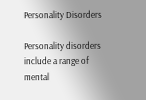Personality Disorders

Personality disorders include a range of mental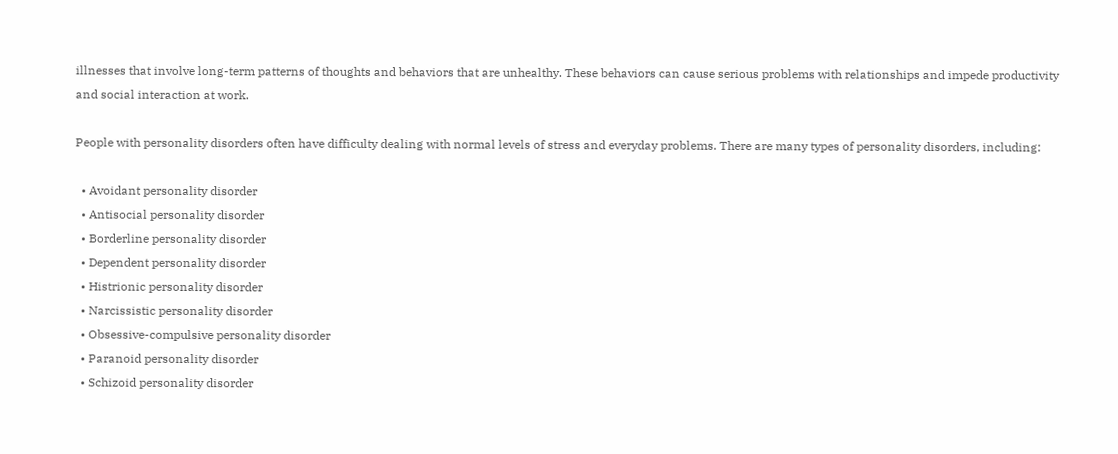illnesses that involve long-term patterns of thoughts and behaviors that are unhealthy. These behaviors can cause serious problems with relationships and impede productivity and social interaction at work.

People with personality disorders often have difficulty dealing with normal levels of stress and everyday problems. There are many types of personality disorders, including:

  • Avoidant personality disorder
  • Antisocial personality disorder
  • Borderline personality disorder
  • Dependent personality disorder
  • Histrionic personality disorder
  • Narcissistic personality disorder
  • Obsessive-compulsive personality disorder
  • Paranoid personality disorder
  • Schizoid personality disorder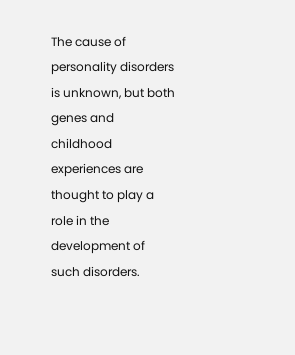The cause of personality disorders is unknown, but both genes and childhood experiences are thought to play a role in the development of such disorders.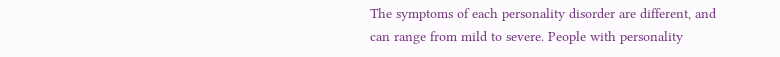The symptoms of each personality disorder are different, and can range from mild to severe. People with personality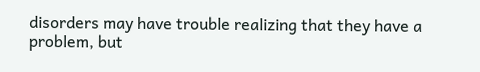disorders may have trouble realizing that they have a problem, but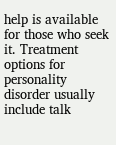help is available for those who seek it. Treatment options for personality disorder usually include talk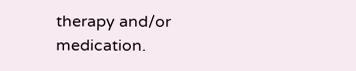therapy and/or medication.